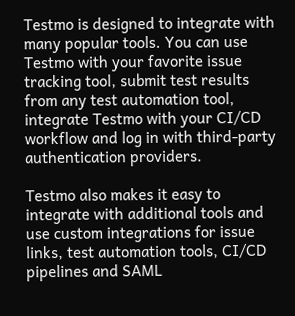Testmo is designed to integrate with many popular tools. You can use Testmo with your favorite issue tracking tool, submit test results from any test automation tool, integrate Testmo with your CI/CD workflow and log in with third-party authentication providers.

Testmo also makes it easy to integrate with additional tools and use custom integrations for issue links, test automation tools, CI/CD pipelines and SAML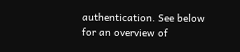authentication. See below for an overview of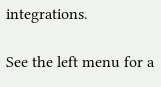integrations.

See the left menu for a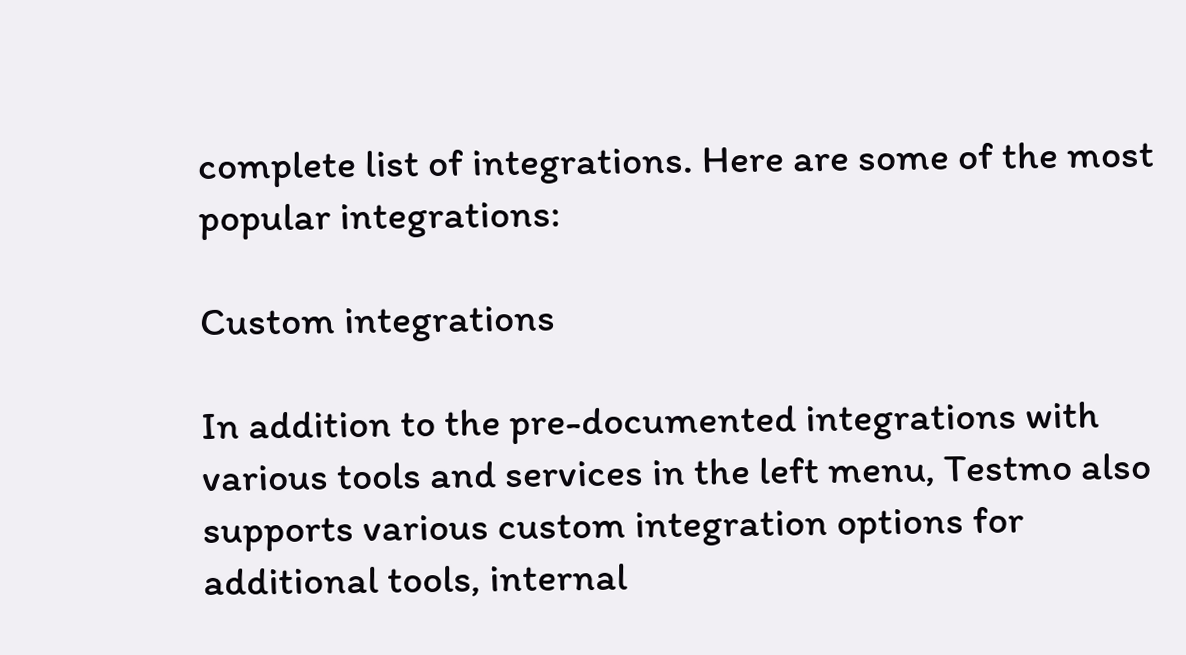complete list of integrations. Here are some of the most popular integrations:

Custom integrations

In addition to the pre-documented integrations with various tools and services in the left menu, Testmo also supports various custom integration options for additional tools, internal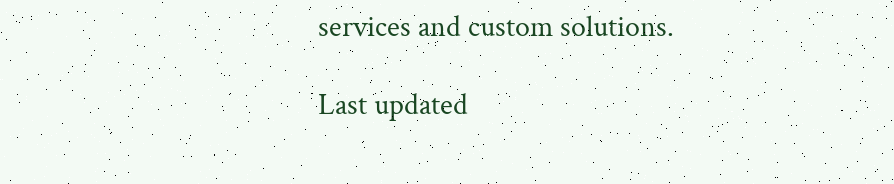services and custom solutions.

Last updated